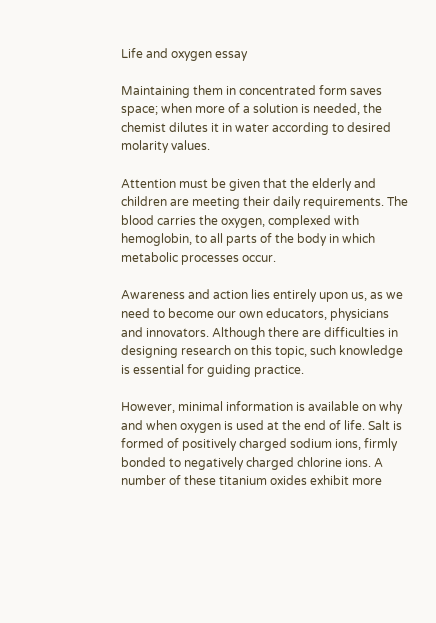Life and oxygen essay

Maintaining them in concentrated form saves space; when more of a solution is needed, the chemist dilutes it in water according to desired molarity values.

Attention must be given that the elderly and children are meeting their daily requirements. The blood carries the oxygen, complexed with hemoglobin, to all parts of the body in which metabolic processes occur.

Awareness and action lies entirely upon us, as we need to become our own educators, physicians and innovators. Although there are difficulties in designing research on this topic, such knowledge is essential for guiding practice.

However, minimal information is available on why and when oxygen is used at the end of life. Salt is formed of positively charged sodium ions, firmly bonded to negatively charged chlorine ions. A number of these titanium oxides exhibit more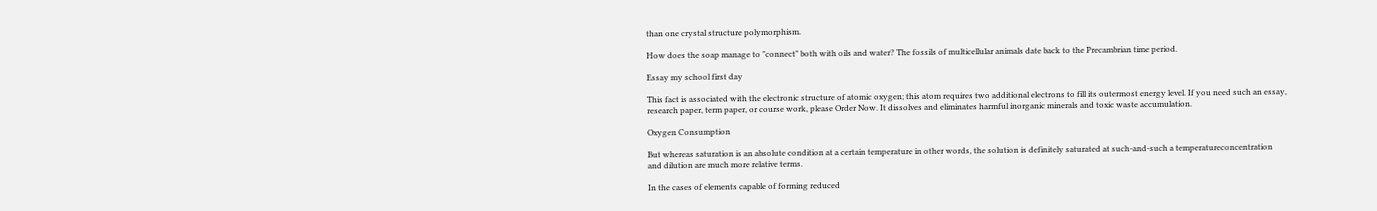than one crystal structure polymorphism.

How does the soap manage to "connect" both with oils and water? The fossils of multicellular animals date back to the Precambrian time period.

Essay my school first day

This fact is associated with the electronic structure of atomic oxygen; this atom requires two additional electrons to fill its outermost energy level. If you need such an essay, research paper, term paper, or course work, please Order Now. It dissolves and eliminates harmful inorganic minerals and toxic waste accumulation.

Oxygen Consumption

But whereas saturation is an absolute condition at a certain temperature in other words, the solution is definitely saturated at such-and-such a temperatureconcentration and dilution are much more relative terms.

In the cases of elements capable of forming reduced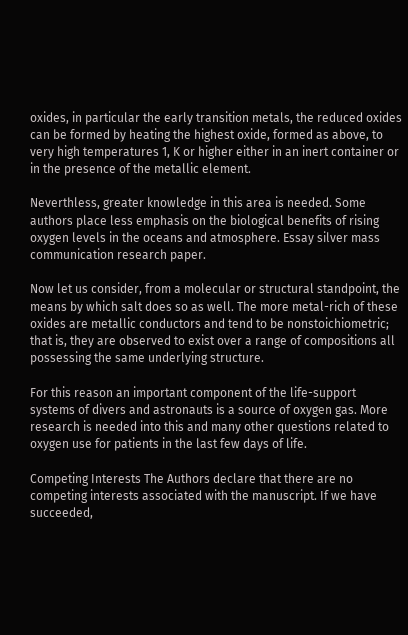oxides, in particular the early transition metals, the reduced oxides can be formed by heating the highest oxide, formed as above, to very high temperatures 1, K or higher either in an inert container or in the presence of the metallic element.

Neverthless, greater knowledge in this area is needed. Some authors place less emphasis on the biological benefits of rising oxygen levels in the oceans and atmosphere. Essay silver mass communication research paper.

Now let us consider, from a molecular or structural standpoint, the means by which salt does so as well. The more metal-rich of these oxides are metallic conductors and tend to be nonstoichiometric; that is, they are observed to exist over a range of compositions all possessing the same underlying structure.

For this reason an important component of the life-support systems of divers and astronauts is a source of oxygen gas. More research is needed into this and many other questions related to oxygen use for patients in the last few days of life.

Competing Interests The Authors declare that there are no competing interests associated with the manuscript. If we have succeeded,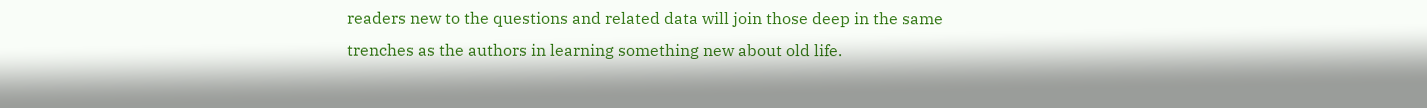readers new to the questions and related data will join those deep in the same trenches as the authors in learning something new about old life.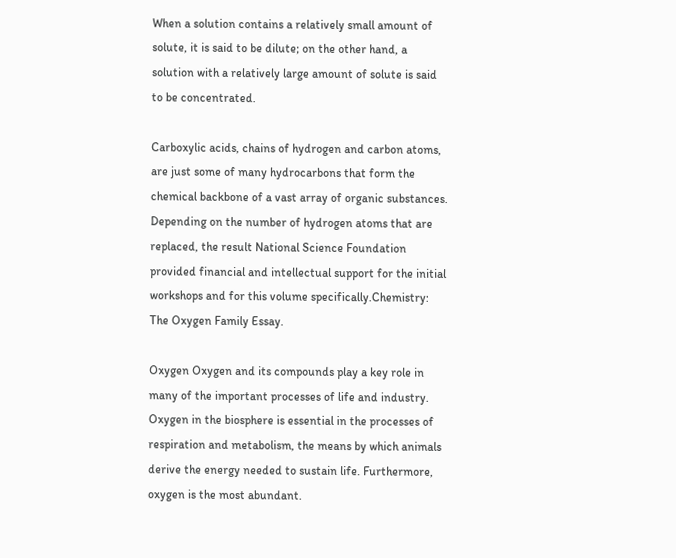When a solution contains a relatively small amount of solute, it is said to be dilute; on the other hand, a solution with a relatively large amount of solute is said to be concentrated.

Carboxylic acids, chains of hydrogen and carbon atoms, are just some of many hydrocarbons that form the chemical backbone of a vast array of organic substances. Depending on the number of hydrogen atoms that are replaced, the result National Science Foundation provided financial and intellectual support for the initial workshops and for this volume specifically.Chemistry: The Oxygen Family Essay.

Oxygen Oxygen and its compounds play a key role in many of the important processes of life and industry. Oxygen in the biosphere is essential in the processes of respiration and metabolism, the means by which animals derive the energy needed to sustain life. Furthermore, oxygen is the most abundant.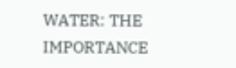WATER: THE IMPORTANCE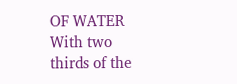OF WATER With two thirds of the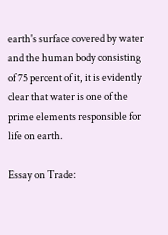earth's surface covered by water and the human body consisting of 75 percent of it, it is evidently clear that water is one of the prime elements responsible for life on earth.

Essay on Trade: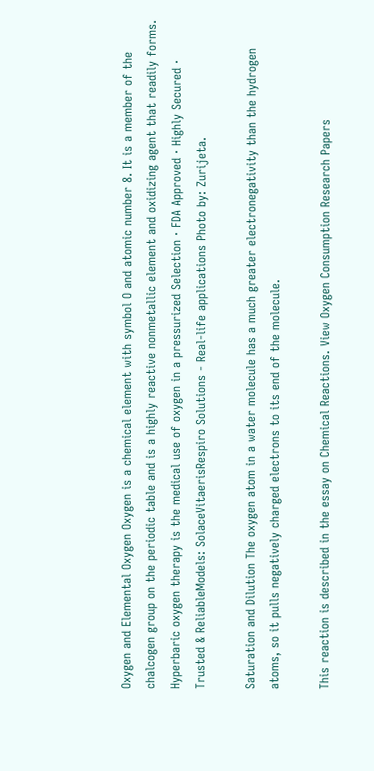Oxygen and Elemental Oxygen Oxygen is a chemical element with symbol O and atomic number 8. It is a member of the chalcogen group on the periodic table and is a highly reactive nonmetallic element and oxidizing agent that readily forms. Hyperbaric oxygen therapy is the medical use of oxygen in a pressurized Selection · FDA Approved · Highly Secured · Trusted & ReliableModels: SolaceVitaerisRespiro Solutions - Real-life applications Photo by: Zurijeta.

Saturation and Dilution The oxygen atom in a water molecule has a much greater electronegativity than the hydrogen atoms, so it pulls negatively charged electrons to its end of the molecule.

This reaction is described in the essay on Chemical Reactions. View Oxygen Consumption Research Papers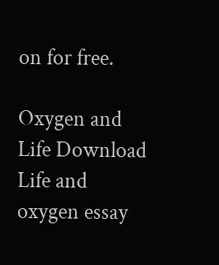on for free.

Oxygen and Life Download
Life and oxygen essay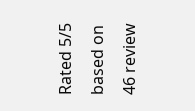Rated 5/5 based on 46 review